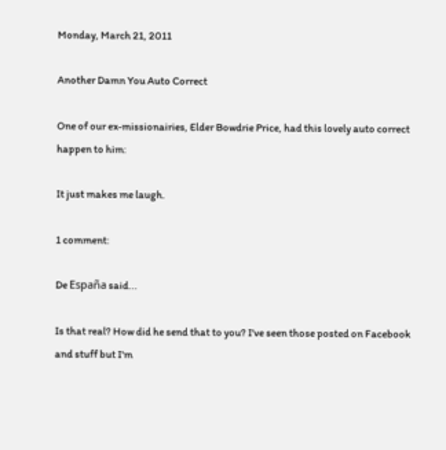Monday, March 21, 2011

Another Damn You Auto Correct

One of our ex-missionairies, Elder Bowdrie Price, had this lovely auto correct happen to him:

It just makes me laugh.

1 comment:

De España said...

Is that real? How did he send that to you? I've seen those posted on Facebook and stuff but I'm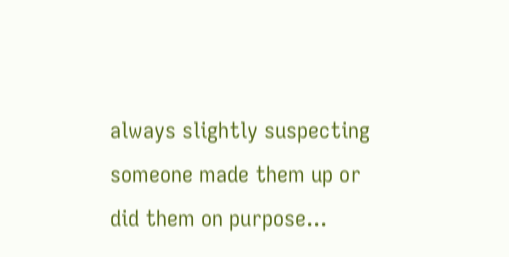always slightly suspecting someone made them up or did them on purpose...